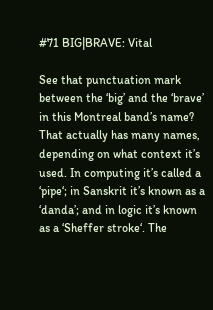#71 BIG|BRAVE: Vital

See that punctuation mark between the ‘big’ and the ‘brave’ in this Montreal band’s name? That actually has many names, depending on what context it’s used. In computing it’s called a ‘pipe‘; in Sanskrit it’s known as a ‘danda’; and in logic it’s known as a ‘Sheffer stroke‘. The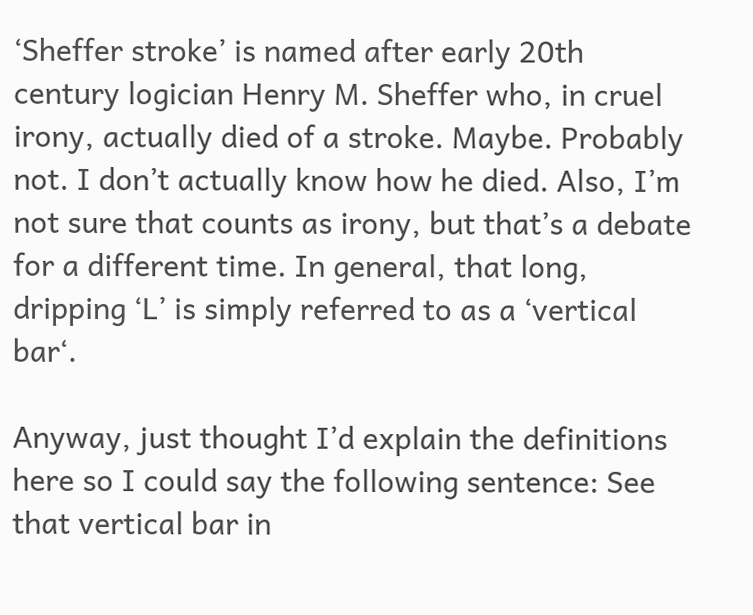‘Sheffer stroke’ is named after early 20th century logician Henry M. Sheffer who, in cruel irony, actually died of a stroke. Maybe. Probably not. I don’t actually know how he died. Also, I’m not sure that counts as irony, but that’s a debate for a different time. In general, that long, dripping ‘L’ is simply referred to as a ‘vertical bar‘.

Anyway, just thought I’d explain the definitions here so I could say the following sentence: See that vertical bar in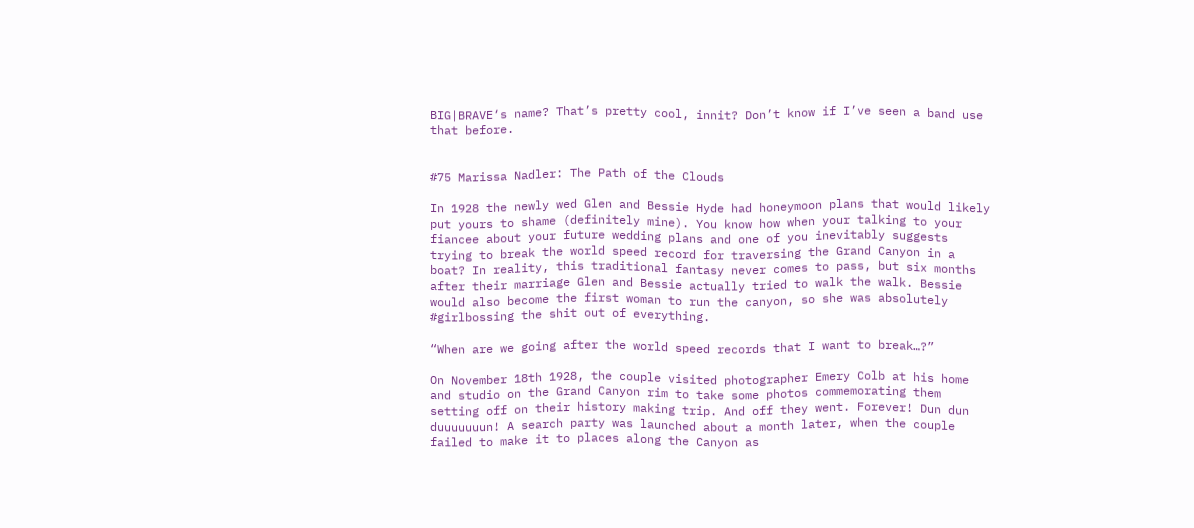BIG|BRAVE‘s name? That’s pretty cool, innit? Don’t know if I’ve seen a band use that before.


#75 Marissa Nadler: The Path of the Clouds

In 1928 the newly wed Glen and Bessie Hyde had honeymoon plans that would likely put yours to shame (definitely mine). You know how when your talking to your fiancee about your future wedding plans and one of you inevitably suggests trying to break the world speed record for traversing the Grand Canyon in a boat? In reality, this traditional fantasy never comes to pass, but six months after their marriage Glen and Bessie actually tried to walk the walk. Bessie would also become the first woman to run the canyon, so she was absolutely #girlbossing the shit out of everything.

“When are we going after the world speed records that I want to break…?”

On November 18th 1928, the couple visited photographer Emery Colb at his home and studio on the Grand Canyon rim to take some photos commemorating them setting off on their history making trip. And off they went. Forever! Dun dun duuuuuuun! A search party was launched about a month later, when the couple failed to make it to places along the Canyon as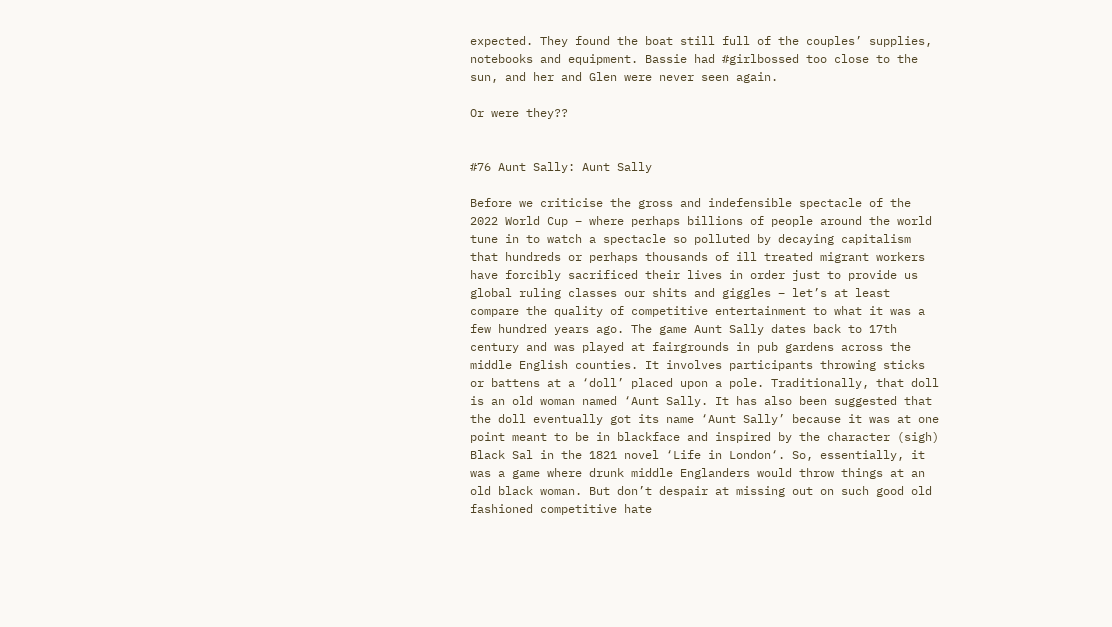expected. They found the boat still full of the couples’ supplies, notebooks and equipment. Bassie had #girlbossed too close to the sun, and her and Glen were never seen again.

Or were they??


#76 Aunt Sally: Aunt Sally

Before we criticise the gross and indefensible spectacle of the 2022 World Cup – where perhaps billions of people around the world tune in to watch a spectacle so polluted by decaying capitalism that hundreds or perhaps thousands of ill treated migrant workers have forcibly sacrificed their lives in order just to provide us global ruling classes our shits and giggles – let’s at least compare the quality of competitive entertainment to what it was a few hundred years ago. The game Aunt Sally dates back to 17th century and was played at fairgrounds in pub gardens across the middle English counties. It involves participants throwing sticks or battens at a ‘doll’ placed upon a pole. Traditionally, that doll is an old woman named ‘Aunt Sally. It has also been suggested that the doll eventually got its name ‘Aunt Sally’ because it was at one point meant to be in blackface and inspired by the character (sigh) Black Sal in the 1821 novel ‘Life in London‘. So, essentially, it was a game where drunk middle Englanders would throw things at an old black woman. But don’t despair at missing out on such good old fashioned competitive hate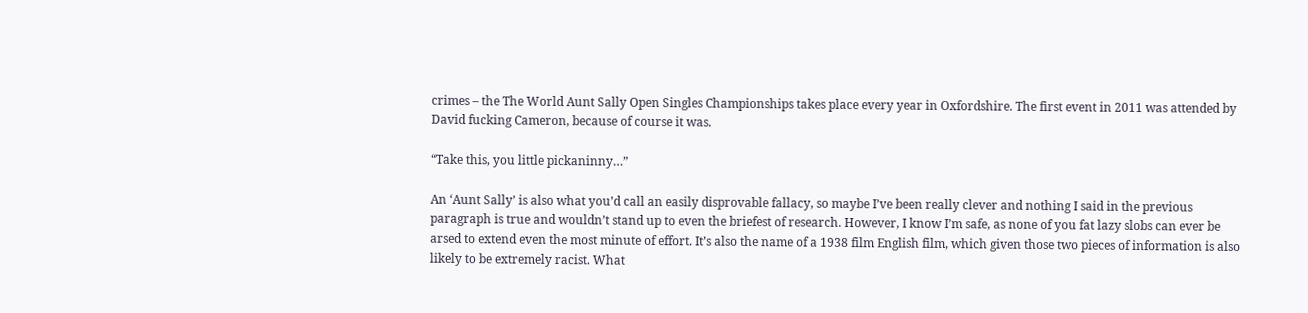crimes – the The World Aunt Sally Open Singles Championships takes place every year in Oxfordshire. The first event in 2011 was attended by David fucking Cameron, because of course it was.

“Take this, you little pickaninny…”

An ‘Aunt Sally’ is also what you’d call an easily disprovable fallacy, so maybe I’ve been really clever and nothing I said in the previous paragraph is true and wouldn’t stand up to even the briefest of research. However, I know I’m safe, as none of you fat lazy slobs can ever be arsed to extend even the most minute of effort. It’s also the name of a 1938 film English film, which given those two pieces of information is also likely to be extremely racist. What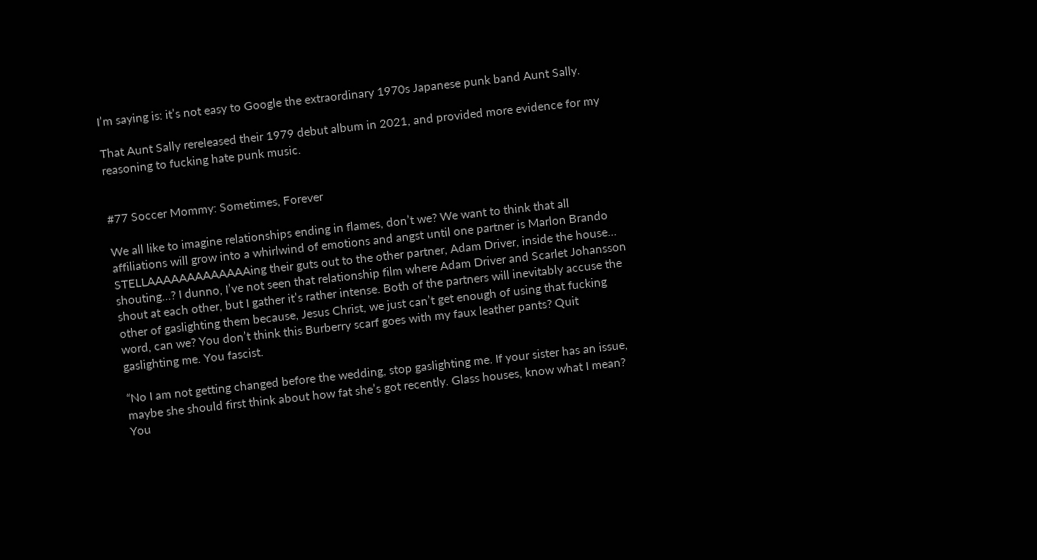I’m saying is: it’s not easy to Google the extraordinary 1970s Japanese punk band Aunt Sally.

That Aunt Sally rereleased their 1979 debut album in 2021, and provided more evidence for my reasoning to fucking hate punk music.


#77 Soccer Mommy: Sometimes, Forever

We all like to imagine relationships ending in flames, don’t we? We want to think that all affiliations will grow into a whirlwind of emotions and angst until one partner is Marlon Brando STELLAAAAAAAAAAAAAing their guts out to the other partner, Adam Driver, inside the house… shouting…? I dunno, I’ve not seen that relationship film where Adam Driver and Scarlet Johansson shout at each other, but I gather it’s rather intense. Both of the partners will inevitably accuse the other of gaslighting them because, Jesus Christ, we just can’t get enough of using that fucking word, can we? You don’t think this Burberry scarf goes with my faux leather pants? Quit gaslighting me. You fascist.

“No I am not getting changed before the wedding, stop gaslighting me. If your sister has an issue, maybe she should first think about how fat she’s got recently. Glass houses, know what I mean? You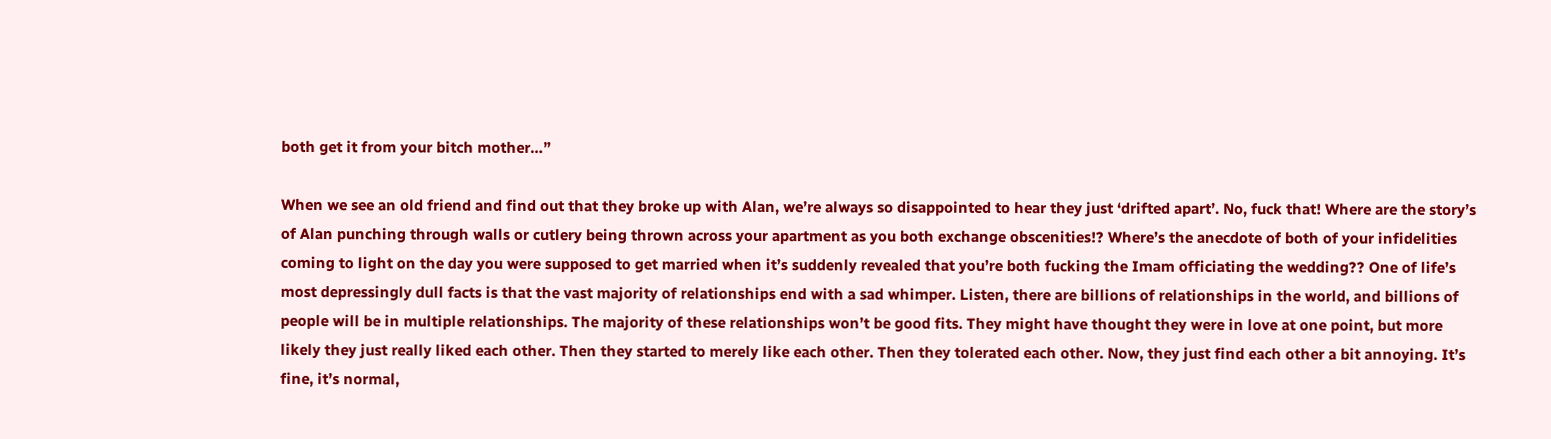both get it from your bitch mother…”

When we see an old friend and find out that they broke up with Alan, we’re always so disappointed to hear they just ‘drifted apart’. No, fuck that! Where are the story’s of Alan punching through walls or cutlery being thrown across your apartment as you both exchange obscenities!? Where’s the anecdote of both of your infidelities coming to light on the day you were supposed to get married when it’s suddenly revealed that you’re both fucking the Imam officiating the wedding?? One of life’s most depressingly dull facts is that the vast majority of relationships end with a sad whimper. Listen, there are billions of relationships in the world, and billions of people will be in multiple relationships. The majority of these relationships won’t be good fits. They might have thought they were in love at one point, but more likely they just really liked each other. Then they started to merely like each other. Then they tolerated each other. Now, they just find each other a bit annoying. It’s fine, it’s normal,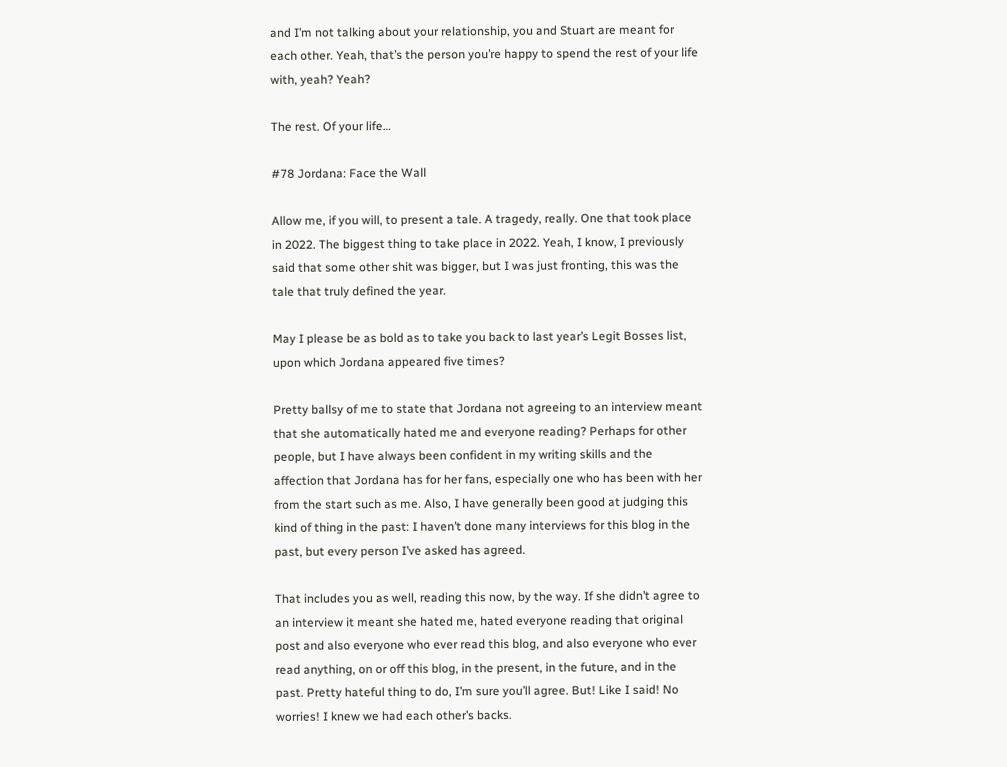and I’m not talking about your relationship, you and Stuart are meant for each other. Yeah, that’s the person you’re happy to spend the rest of your life with, yeah? Yeah?

The rest. Of your life…

#78 Jordana: Face the Wall

Allow me, if you will, to present a tale. A tragedy, really. One that took place in 2022. The biggest thing to take place in 2022. Yeah, I know, I previously said that some other shit was bigger, but I was just fronting, this was the tale that truly defined the year.

May I please be as bold as to take you back to last year’s Legit Bosses list, upon which Jordana appeared five times?

Pretty ballsy of me to state that Jordana not agreeing to an interview meant that she automatically hated me and everyone reading? Perhaps for other people, but I have always been confident in my writing skills and the affection that Jordana has for her fans, especially one who has been with her from the start such as me. Also, I have generally been good at judging this kind of thing in the past: I haven’t done many interviews for this blog in the past, but every person I’ve asked has agreed.

That includes you as well, reading this now, by the way. If she didn’t agree to an interview it meant she hated me, hated everyone reading that original post and also everyone who ever read this blog, and also everyone who ever read anything, on or off this blog, in the present, in the future, and in the past. Pretty hateful thing to do, I’m sure you’ll agree. But! Like I said! No worries! I knew we had each other’s backs.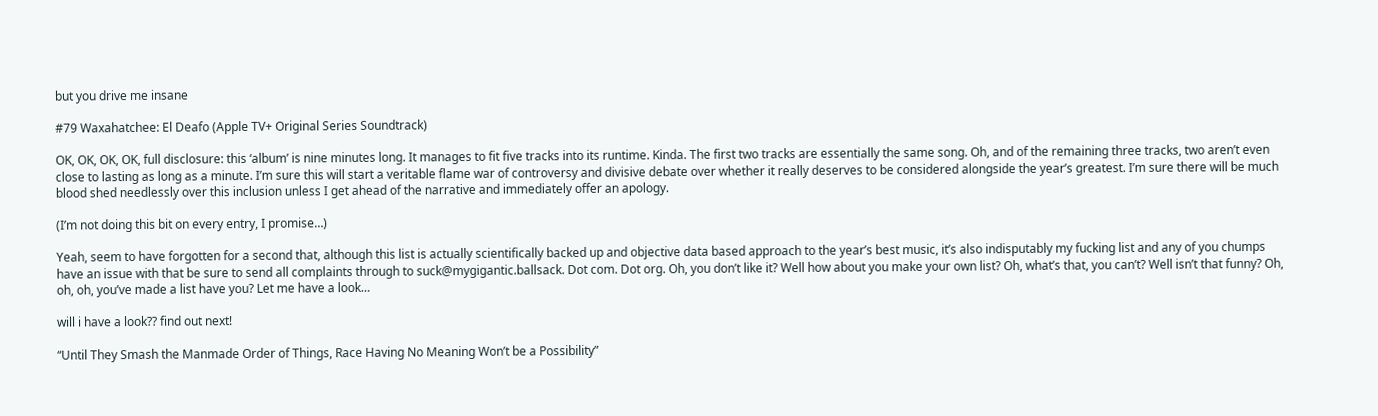but you drive me insane

#79 Waxahatchee: El Deafo (Apple TV+ Original Series Soundtrack)

OK, OK, OK, OK, full disclosure: this ‘album’ is nine minutes long. It manages to fit five tracks into its runtime. Kinda. The first two tracks are essentially the same song. Oh, and of the remaining three tracks, two aren’t even close to lasting as long as a minute. I’m sure this will start a veritable flame war of controversy and divisive debate over whether it really deserves to be considered alongside the year’s greatest. I’m sure there will be much blood shed needlessly over this inclusion unless I get ahead of the narrative and immediately offer an apology.

(I’m not doing this bit on every entry, I promise…)

Yeah, seem to have forgotten for a second that, although this list is actually scientifically backed up and objective data based approach to the year’s best music, it’s also indisputably my fucking list and any of you chumps have an issue with that be sure to send all complaints through to suck@mygigantic.ballsack. Dot com. Dot org. Oh, you don’t like it? Well how about you make your own list? Oh, what’s that, you can’t? Well isn’t that funny? Oh, oh, oh, you’ve made a list have you? Let me have a look…

will i have a look?? find out next!

“Until They Smash the Manmade Order of Things, Race Having No Meaning Won’t be a Possibility”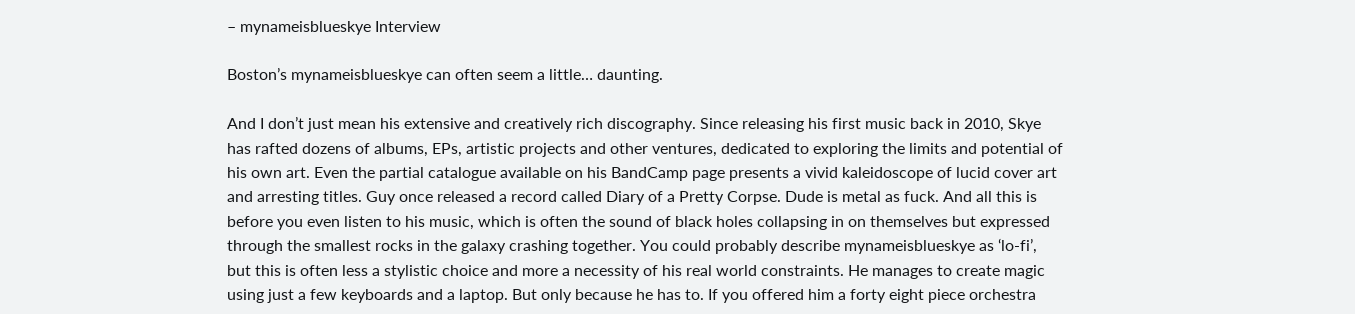– mynameisblueskye Interview

Boston’s mynameisblueskye can often seem a little… daunting.

And I don’t just mean his extensive and creatively rich discography. Since releasing his first music back in 2010, Skye has rafted dozens of albums, EPs, artistic projects and other ventures, dedicated to exploring the limits and potential of his own art. Even the partial catalogue available on his BandCamp page presents a vivid kaleidoscope of lucid cover art and arresting titles. Guy once released a record called Diary of a Pretty Corpse. Dude is metal as fuck. And all this is before you even listen to his music, which is often the sound of black holes collapsing in on themselves but expressed through the smallest rocks in the galaxy crashing together. You could probably describe mynameisblueskye as ‘lo-fi’, but this is often less a stylistic choice and more a necessity of his real world constraints. He manages to create magic using just a few keyboards and a laptop. But only because he has to. If you offered him a forty eight piece orchestra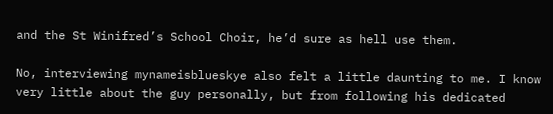and the St Winifred’s School Choir, he’d sure as hell use them.

No, interviewing mynameisblueskye also felt a little daunting to me. I know very little about the guy personally, but from following his dedicated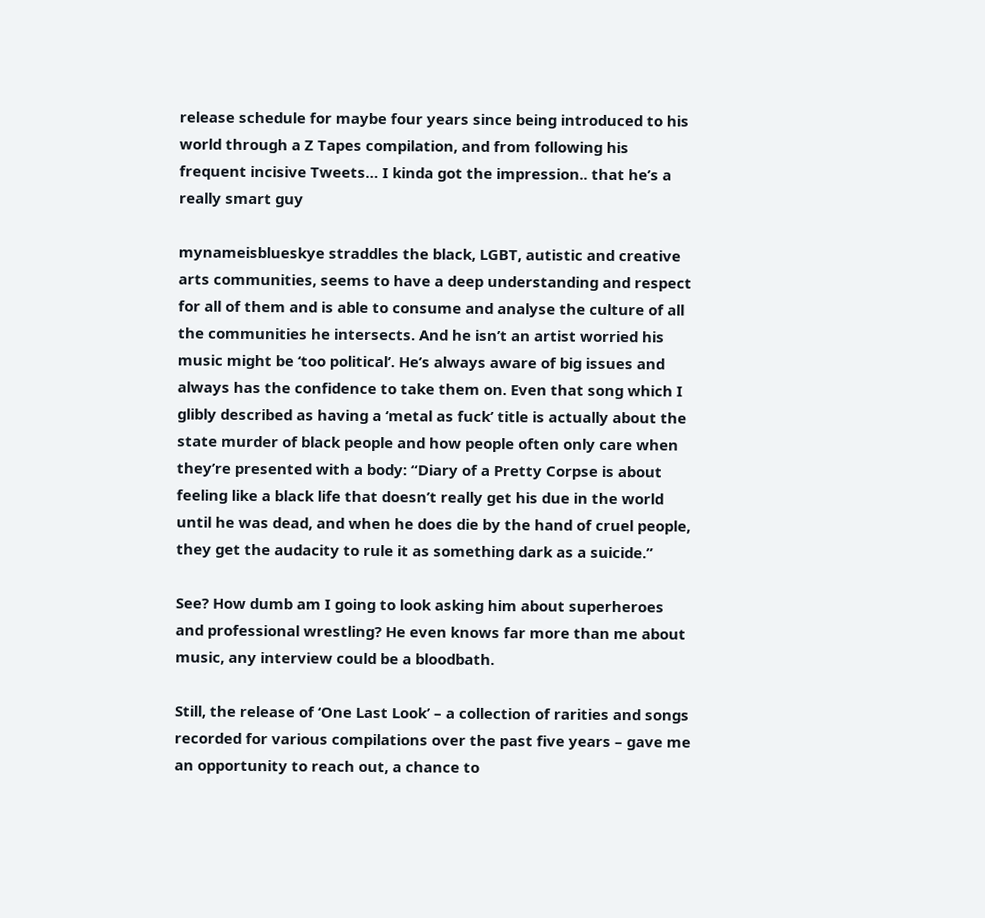release schedule for maybe four years since being introduced to his world through a Z Tapes compilation, and from following his frequent incisive Tweets… I kinda got the impression.. that he’s a really smart guy

mynameisblueskye straddles the black, LGBT, autistic and creative arts communities, seems to have a deep understanding and respect for all of them and is able to consume and analyse the culture of all the communities he intersects. And he isn’t an artist worried his music might be ‘too political’. He’s always aware of big issues and always has the confidence to take them on. Even that song which I glibly described as having a ‘metal as fuck’ title is actually about the state murder of black people and how people often only care when they’re presented with a body: “Diary of a Pretty Corpse is about feeling like a black life that doesn’t really get his due in the world until he was dead, and when he does die by the hand of cruel people, they get the audacity to rule it as something dark as a suicide.”

See? How dumb am I going to look asking him about superheroes and professional wrestling? He even knows far more than me about music, any interview could be a bloodbath.

Still, the release of ‘One Last Look’ – a collection of rarities and songs recorded for various compilations over the past five years – gave me an opportunity to reach out, a chance to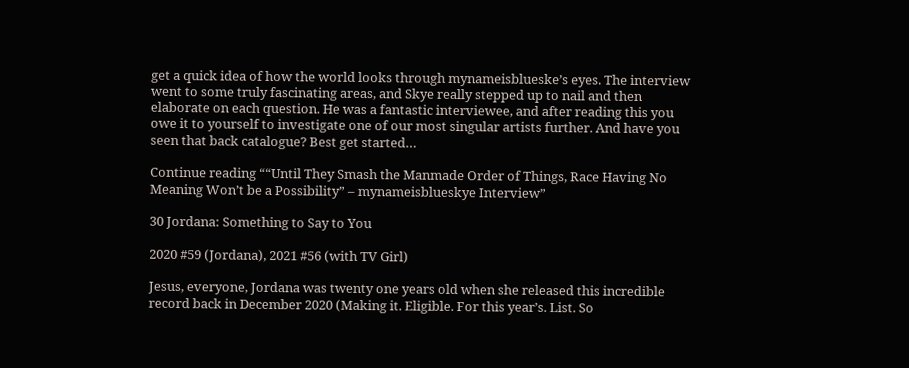get a quick idea of how the world looks through mynameisblueske’s eyes. The interview went to some truly fascinating areas, and Skye really stepped up to nail and then elaborate on each question. He was a fantastic interviewee, and after reading this you owe it to yourself to investigate one of our most singular artists further. And have you seen that back catalogue? Best get started…

Continue reading ““Until They Smash the Manmade Order of Things, Race Having No Meaning Won’t be a Possibility” – mynameisblueskye Interview”

30 Jordana: Something to Say to You

2020 #59 (Jordana), 2021 #56 (with TV Girl)

Jesus, everyone, Jordana was twenty one years old when she released this incredible record back in December 2020 (Making it. Eligible. For this year’s. List. So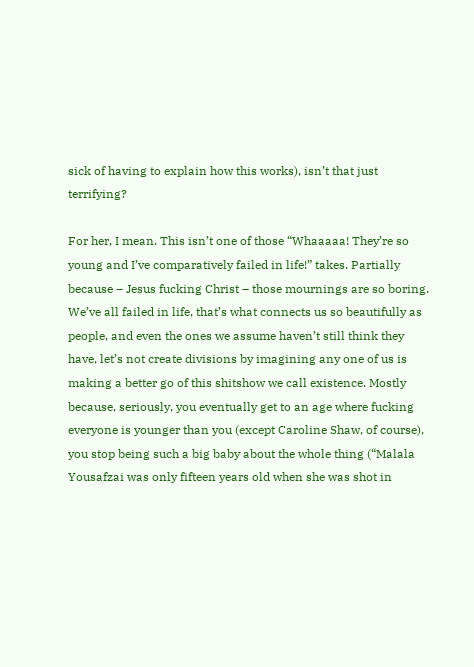sick of having to explain how this works), isn’t that just terrifying?

For her, I mean. This isn’t one of those “Whaaaaa! They’re so young and I’ve comparatively failed in life!” takes. Partially because – Jesus fucking Christ – those mournings are so boring. We’ve all failed in life, that’s what connects us so beautifully as people, and even the ones we assume haven’t still think they have, let’s not create divisions by imagining any one of us is making a better go of this shitshow we call existence. Mostly because, seriously, you eventually get to an age where fucking everyone is younger than you (except Caroline Shaw, of course), you stop being such a big baby about the whole thing (“Malala Yousafzai was only fifteen years old when she was shot in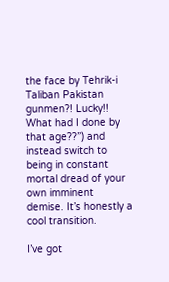the face by Tehrik-i Taliban Pakistan gunmen?! Lucky!! What had I done by that age??”) and instead switch to being in constant mortal dread of your own imminent demise. It’s honestly a cool transition.

I’ve got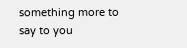something more to say to you